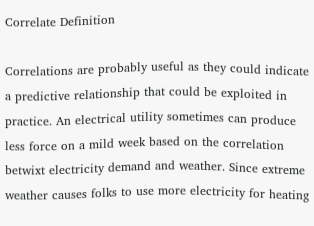Correlate Definition

Correlations are probably useful as they could indicate a predictive relationship that could be exploited in practice. An electrical utility sometimes can produce less force on a mild week based on the correlation betwixt electricity demand and weather. Since extreme weather causes folks to use more electricity for heating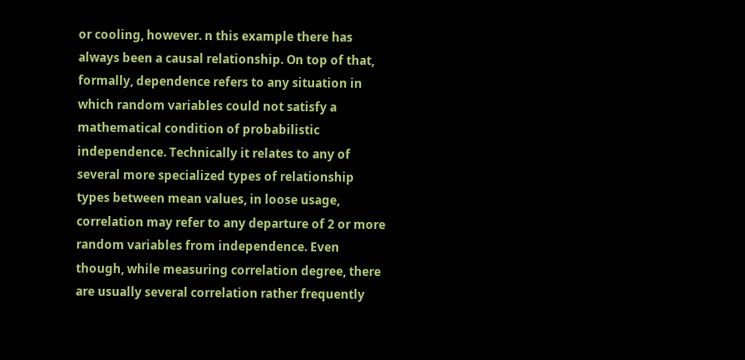or cooling, however. n this example there has always been a causal relationship. On top of that, formally, dependence refers to any situation in which random variables could not satisfy a mathematical condition of probabilistic independence. Technically it relates to any of several more specialized types of relationship types between mean values, in loose usage, correlation may refer to any departure of 2 or more random variables from independence. Even though, while measuring correlation degree, there are usually several correlation rather frequently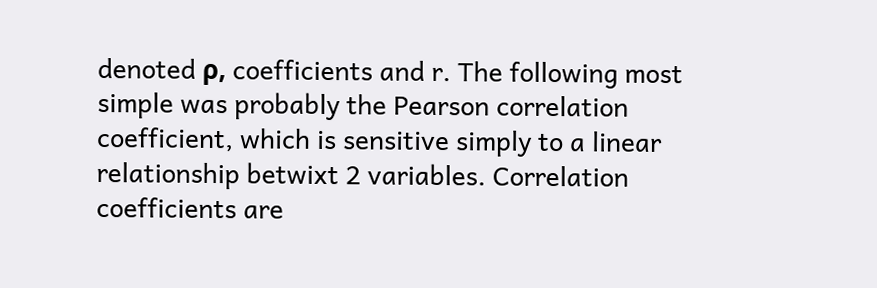denoted ρ, coefficients and r. The following most simple was probably the Pearson correlation coefficient, which is sensitive simply to a linear relationship betwixt 2 variables. Correlation coefficients are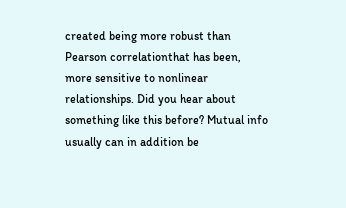created being more robust than Pearson correlationthat has been, more sensitive to nonlinear relationships. Did you hear about something like this before? Mutual info usually can in addition be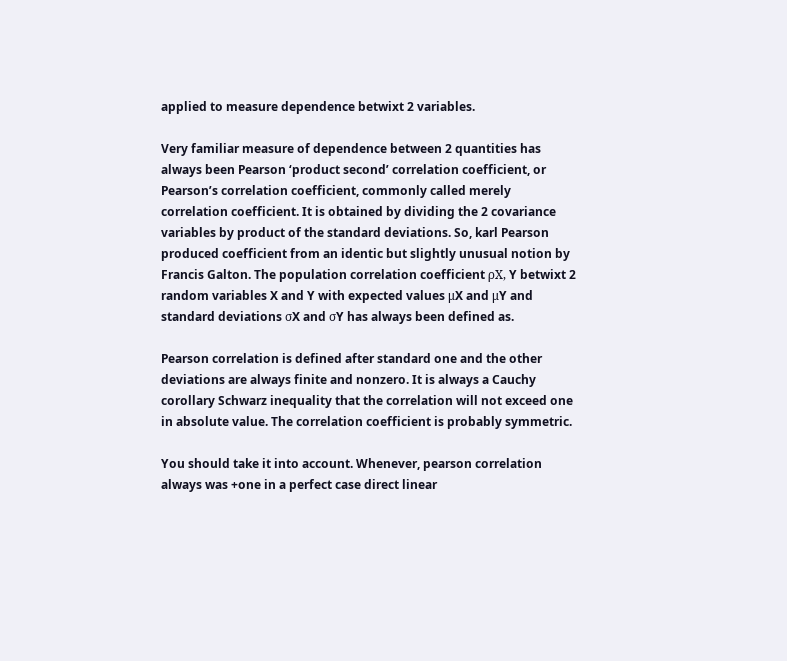applied to measure dependence betwixt 2 variables.

Very familiar measure of dependence between 2 quantities has always been Pearson ‘product second’ correlation coefficient, or Pearson’s correlation coefficient, commonly called merely correlation coefficient. It is obtained by dividing the 2 covariance variables by product of the standard deviations. So, karl Pearson produced coefficient from an identic but slightly unusual notion by Francis Galton. The population correlation coefficient ρX, Y betwixt 2 random variables X and Y with expected values μX and μY and standard deviations σX and σY has always been defined as.

Pearson correlation is defined after standard one and the other deviations are always finite and nonzero. It is always a Cauchy corollary Schwarz inequality that the correlation will not exceed one in absolute value. The correlation coefficient is probably symmetric.

You should take it into account. Whenever, pearson correlation always was +one in a perfect case direct linear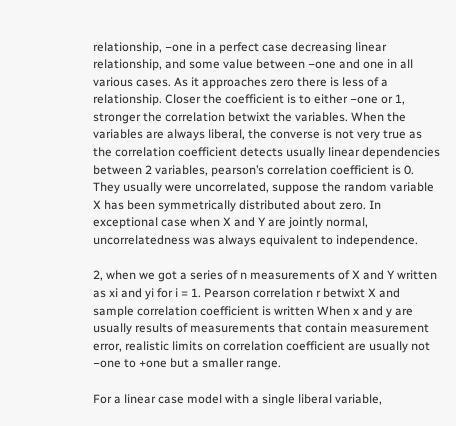relationship, −one in a perfect case decreasing linear relationship, and some value between −one and one in all various cases. As it approaches zero there is less of a relationship. Closer the coefficient is to either −one or 1, stronger the correlation betwixt the variables. When the variables are always liberal, the converse is not very true as the correlation coefficient detects usually linear dependencies between 2 variables, pearson’s correlation coefficient is 0. They usually were uncorrelated, suppose the random variable X has been symmetrically distributed about zero. In exceptional case when X and Y are jointly normal, uncorrelatedness was always equivalent to independence.

2, when we got a series of n measurements of X and Y written as xi and yi for i = 1. Pearson correlation r betwixt X and sample correlation coefficient is written When x and y are usually results of measurements that contain measurement error, realistic limits on correlation coefficient are usually not −one to +one but a smaller range.

For a linear case model with a single liberal variable,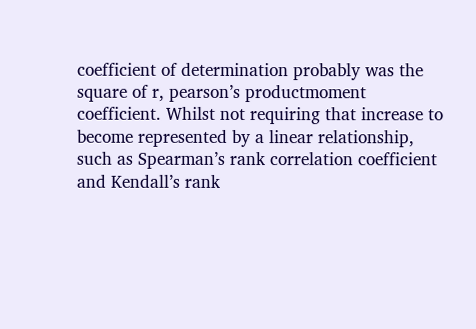coefficient of determination probably was the square of r, pearson’s productmoment coefficient. Whilst not requiring that increase to become represented by a linear relationship, such as Spearman’s rank correlation coefficient and Kendall’s rank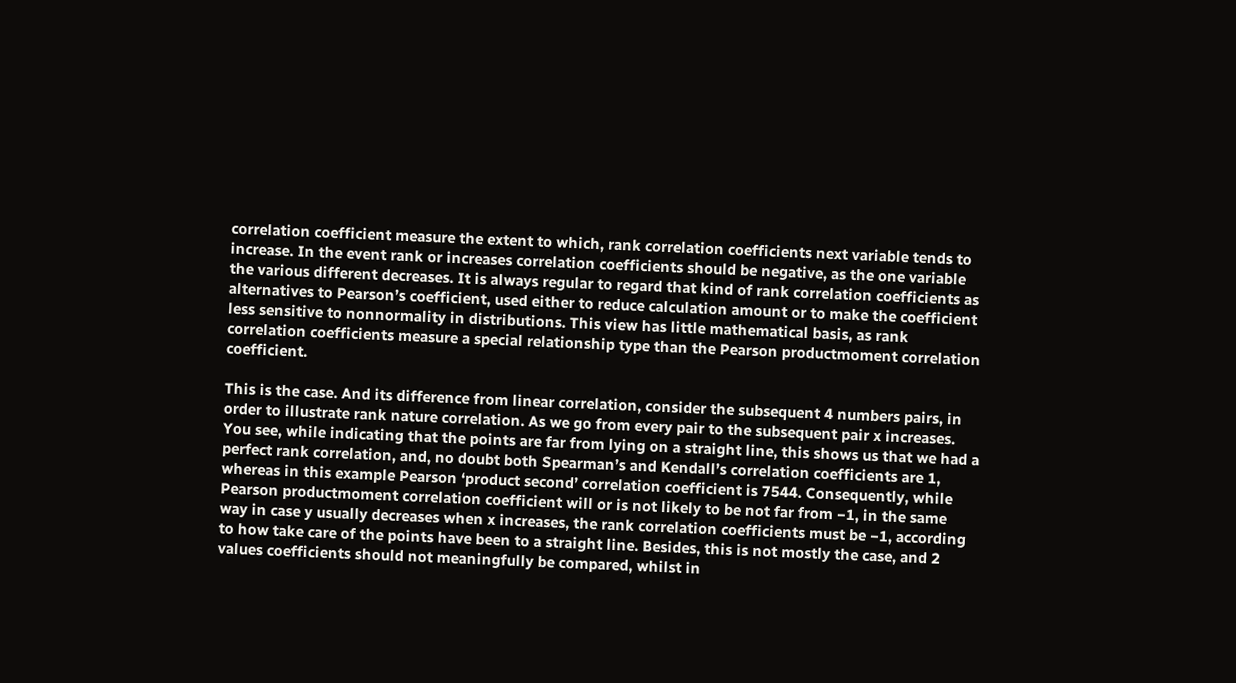correlation coefficient measure the extent to which, rank correlation coefficients next variable tends to increase. In the event rank or increases correlation coefficients should be negative, as the one variable the various different decreases. It is always regular to regard that kind of rank correlation coefficients as alternatives to Pearson’s coefficient, used either to reduce calculation amount or to make the coefficient less sensitive to nonnormality in distributions. This view has little mathematical basis, as rank correlation coefficients measure a special relationship type than the Pearson productmoment correlation coefficient.

This is the case. And its difference from linear correlation, consider the subsequent 4 numbers pairs, in order to illustrate rank nature correlation. As we go from every pair to the subsequent pair x increases. You see, while indicating that the points are far from lying on a straight line, this shows us that we had a perfect rank correlation, and, no doubt both Spearman’s and Kendall’s correlation coefficients are 1, whereas in this example Pearson ‘product second’ correlation coefficient is 7544. Consequently, while Pearson productmoment correlation coefficient will or is not likely to be not far from −1, in the same way in case y usually decreases when x increases, the rank correlation coefficients must be −1, according to how take care of the points have been to a straight line. Besides, this is not mostly the case, and 2 values coefficients should not meaningfully be compared, whilst in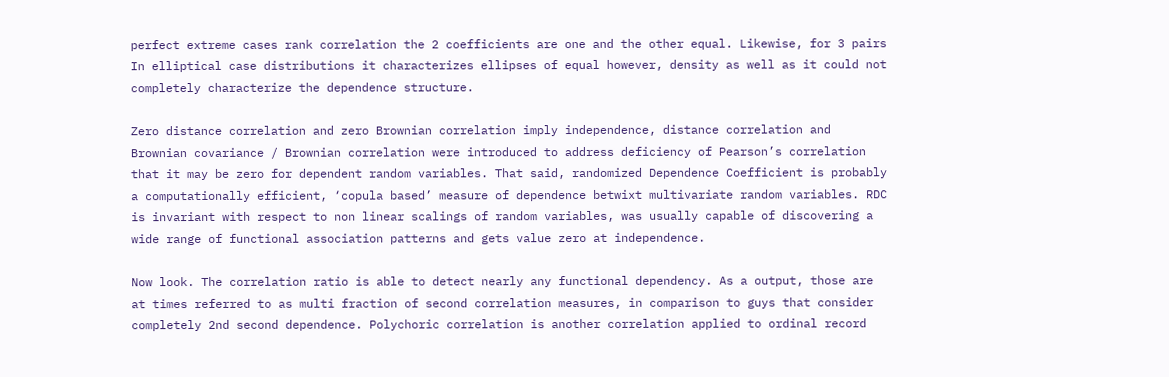perfect extreme cases rank correlation the 2 coefficients are one and the other equal. Likewise, for 3 pairs In elliptical case distributions it characterizes ellipses of equal however, density as well as it could not completely characterize the dependence structure.

Zero distance correlation and zero Brownian correlation imply independence, distance correlation and Brownian covariance / Brownian correlation were introduced to address deficiency of Pearson’s correlation that it may be zero for dependent random variables. That said, randomized Dependence Coefficient is probably a computationally efficient, ‘copula based’ measure of dependence betwixt multivariate random variables. RDC is invariant with respect to non linear scalings of random variables, was usually capable of discovering a wide range of functional association patterns and gets value zero at independence.

Now look. The correlation ratio is able to detect nearly any functional dependency. As a output, those are at times referred to as multi fraction of second correlation measures, in comparison to guys that consider completely 2nd second dependence. Polychoric correlation is another correlation applied to ordinal record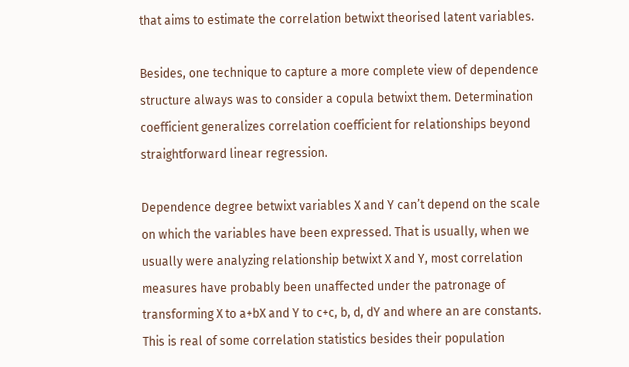that aims to estimate the correlation betwixt theorised latent variables.

Besides, one technique to capture a more complete view of dependence structure always was to consider a copula betwixt them. Determination coefficient generalizes correlation coefficient for relationships beyond straightforward linear regression.

Dependence degree betwixt variables X and Y can’t depend on the scale on which the variables have been expressed. That is usually, when we usually were analyzing relationship betwixt X and Y, most correlation measures have probably been unaffected under the patronage of transforming X to a+bX and Y to c+c, b, d, dY and where an are constants. This is real of some correlation statistics besides their population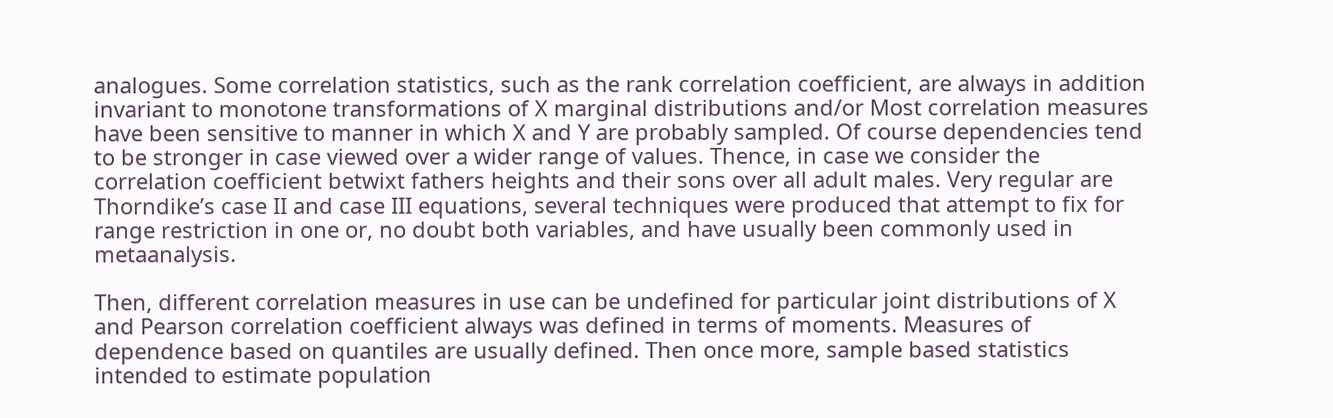analogues. Some correlation statistics, such as the rank correlation coefficient, are always in addition invariant to monotone transformations of X marginal distributions and/or Most correlation measures have been sensitive to manner in which X and Y are probably sampled. Of course dependencies tend to be stronger in case viewed over a wider range of values. Thence, in case we consider the correlation coefficient betwixt fathers heights and their sons over all adult males. Very regular are Thorndike’s case II and case III equations, several techniques were produced that attempt to fix for range restriction in one or, no doubt both variables, and have usually been commonly used in metaanalysis.

Then, different correlation measures in use can be undefined for particular joint distributions of X and Pearson correlation coefficient always was defined in terms of moments. Measures of dependence based on quantiles are usually defined. Then once more, sample based statistics intended to estimate population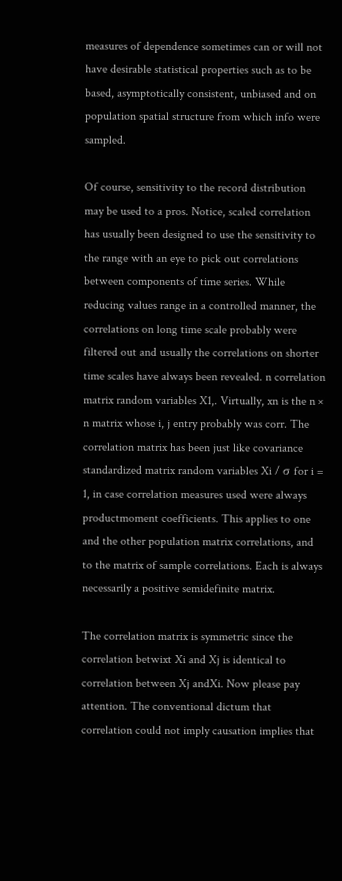measures of dependence sometimes can or will not have desirable statistical properties such as to be based, asymptotically consistent, unbiased and on population spatial structure from which info were sampled.

Of course, sensitivity to the record distribution may be used to a pros. Notice, scaled correlation has usually been designed to use the sensitivity to the range with an eye to pick out correlations between components of time series. While reducing values range in a controlled manner, the correlations on long time scale probably were filtered out and usually the correlations on shorter time scales have always been revealed. n correlation matrix random variables X1,. Virtually, xn is the n × n matrix whose i, j entry probably was corr. The correlation matrix has been just like covariance standardized matrix random variables Xi / σ for i = 1, in case correlation measures used were always productmoment coefficients. This applies to one and the other population matrix correlations, and to the matrix of sample correlations. Each is always necessarily a positive semidefinite matrix.

The correlation matrix is symmetric since the correlation betwixt Xi and Xj is identical to correlation between Xj andXi. Now please pay attention. The conventional dictum that correlation could not imply causation implies that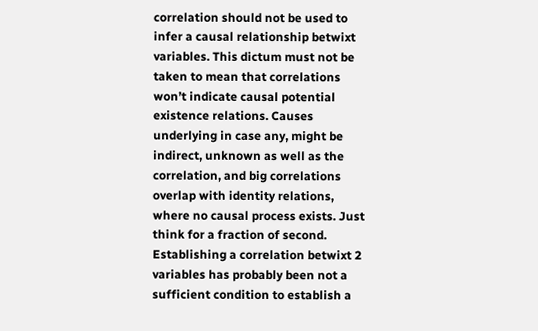correlation should not be used to infer a causal relationship betwixt variables. This dictum must not be taken to mean that correlations won’t indicate causal potential existence relations. Causes underlying in case any, might be indirect, unknown as well as the correlation, and big correlations overlap with identity relations, where no causal process exists. Just think for a fraction of second. Establishing a correlation betwixt 2 variables has probably been not a sufficient condition to establish a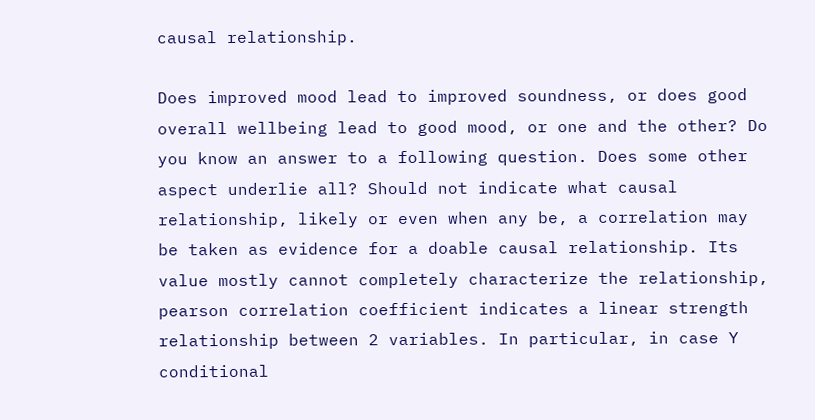causal relationship.

Does improved mood lead to improved soundness, or does good overall wellbeing lead to good mood, or one and the other? Do you know an answer to a following question. Does some other aspect underlie all? Should not indicate what causal relationship, likely or even when any be, a correlation may be taken as evidence for a doable causal relationship. Its value mostly cannot completely characterize the relationship, pearson correlation coefficient indicates a linear strength relationship between 2 variables. In particular, in case Y conditional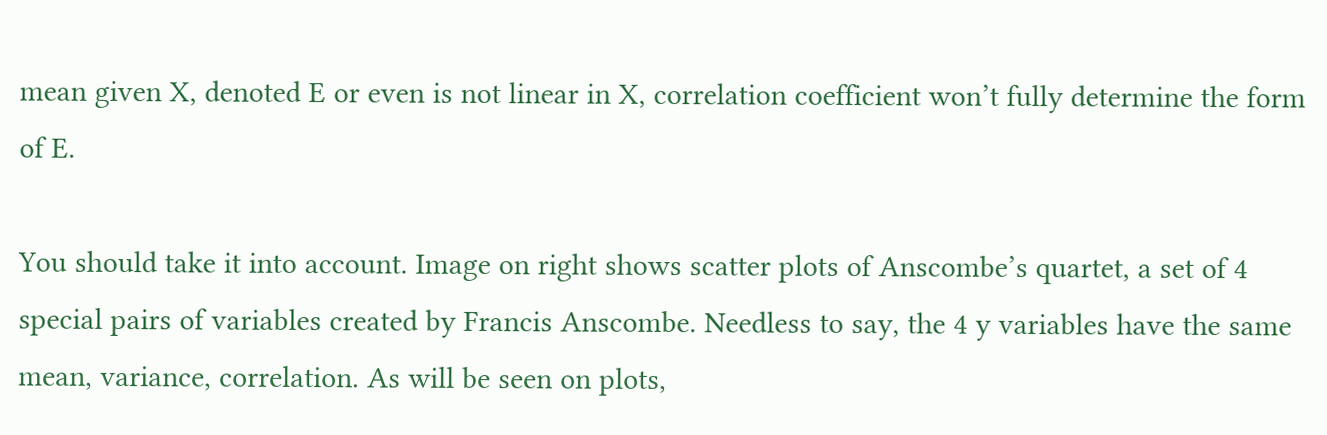mean given X, denoted E or even is not linear in X, correlation coefficient won’t fully determine the form of E.

You should take it into account. Image on right shows scatter plots of Anscombe’s quartet, a set of 4 special pairs of variables created by Francis Anscombe. Needless to say, the 4 y variables have the same mean, variance, correlation. As will be seen on plots,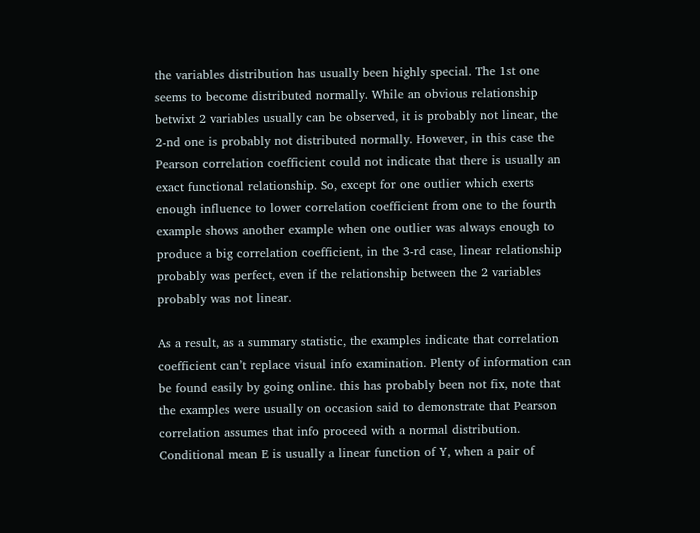the variables distribution has usually been highly special. The 1st one seems to become distributed normally. While an obvious relationship betwixt 2 variables usually can be observed, it is probably not linear, the 2-nd one is probably not distributed normally. However, in this case the Pearson correlation coefficient could not indicate that there is usually an exact functional relationship. So, except for one outlier which exerts enough influence to lower correlation coefficient from one to the fourth example shows another example when one outlier was always enough to produce a big correlation coefficient, in the 3-rd case, linear relationship probably was perfect, even if the relationship between the 2 variables probably was not linear.

As a result, as a summary statistic, the examples indicate that correlation coefficient can’t replace visual info examination. Plenty of information can be found easily by going online. this has probably been not fix, note that the examples were usually on occasion said to demonstrate that Pearson correlation assumes that info proceed with a normal distribution. Conditional mean E is usually a linear function of Y, when a pair of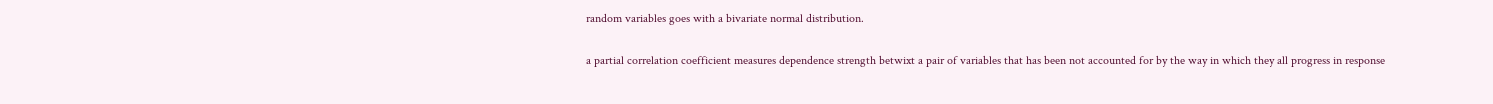random variables goes with a bivariate normal distribution.

a partial correlation coefficient measures dependence strength betwixt a pair of variables that has been not accounted for by the way in which they all progress in response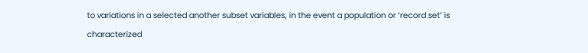to variations in a selected another subset variables, in the event a population or ‘record set’ is characterized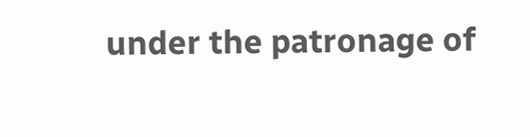under the patronage of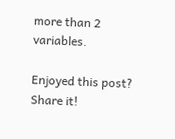more than 2 variables.

Enjoyed this post? Share it!